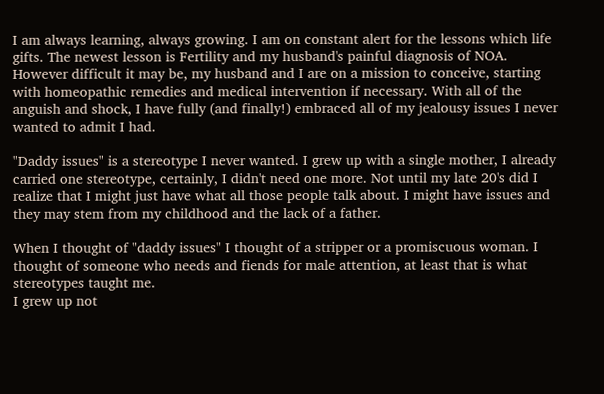I am always learning, always growing. I am on constant alert for the lessons which life gifts. The newest lesson is Fertility and my husband's painful diagnosis of NOA. However difficult it may be, my husband and I are on a mission to conceive, starting with homeopathic remedies and medical intervention if necessary. With all of the anguish and shock, I have fully (and finally!) embraced all of my jealousy issues I never wanted to admit I had.

"Daddy issues" is a stereotype I never wanted. I grew up with a single mother, I already carried one stereotype, certainly, I didn't need one more. Not until my late 20's did I realize that I might just have what all those people talk about. I might have issues and they may stem from my childhood and the lack of a father.

When I thought of "daddy issues" I thought of a stripper or a promiscuous woman. I thought of someone who needs and fiends for male attention, at least that is what stereotypes taught me.
I grew up not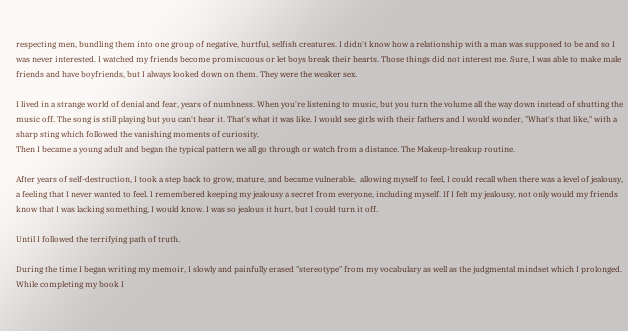respecting men, bundling them into one group of negative, hurtful, selfish creatures. I didn't know how a relationship with a man was supposed to be and so I was never interested. I watched my friends become promiscuous or let boys break their hearts. Those things did not interest me. Sure, I was able to make male friends and have boyfriends, but I always looked down on them. They were the weaker sex.

I lived in a strange world of denial and fear, years of numbness. When you're listening to music, but you turn the volume all the way down instead of shutting the music off. The song is still playing but you can't hear it. That's what it was like. I would see girls with their fathers and I would wonder, "What's that like," with a sharp sting which followed the vanishing moments of curiosity.
Then I became a young adult and began the typical pattern we all go through or watch from a distance. The Makeup-breakup routine.

After years of self-destruction, I took a step back to grow, mature, and became vulnerable,  allowing myself to feel, I could recall when there was a level of jealousy, a feeling that I never wanted to feel. I remembered keeping my jealousy a secret from everyone, including myself. If I felt my jealousy, not only would my friends know that I was lacking something, I would know. I was so jealous it hurt, but I could turn it off.

Until I followed the terrifying path of truth.

During the time I began writing my memoir, I slowly and painfully erased "stereotype" from my vocabulary as well as the judgmental mindset which I prolonged. While completing my book I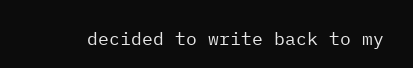decided to write back to my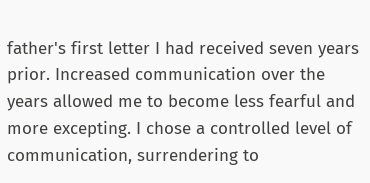father's first letter I had received seven years prior. Increased communication over the years allowed me to become less fearful and more excepting. I chose a controlled level of communication, surrendering to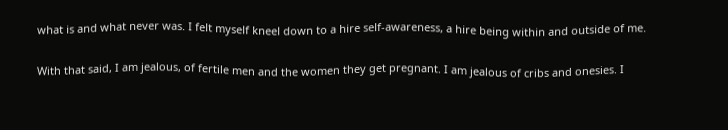what is and what never was. I felt myself kneel down to a hire self-awareness, a hire being within and outside of me.

With that said, I am jealous, of fertile men and the women they get pregnant. I am jealous of cribs and onesies. I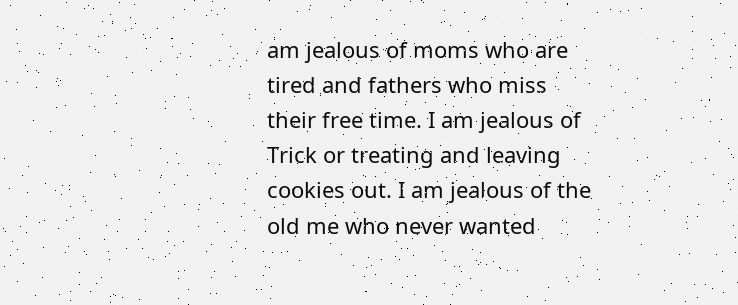am jealous of moms who are tired and fathers who miss their free time. I am jealous of Trick or treating and leaving cookies out. I am jealous of the old me who never wanted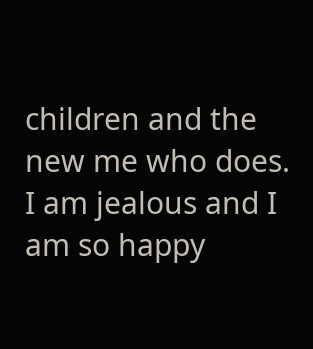children and the new me who does. I am jealous and I am so happy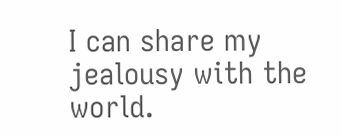I can share my jealousy with the world.